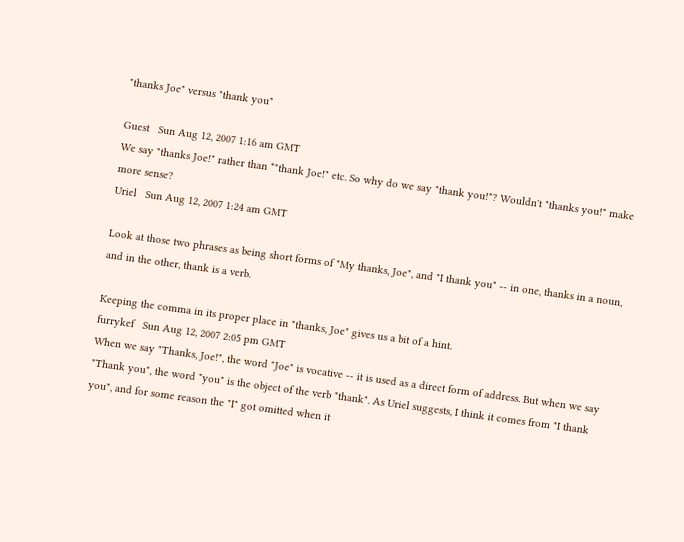"thanks Joe" versus "thank you"

Guest   Sun Aug 12, 2007 1:16 am GMT
We say "thanks Joe!" rather than *"thank Joe!" etc. So why do we say "thank you!"? Wouldn't "thanks you!" make more sense?
Uriel   Sun Aug 12, 2007 1:24 am GMT

Look at those two phrases as being short forms of "My thanks, Joe", and "I thank you" -- in one, thanks in a noun, and in the other, thank is a verb.

Keeping the comma in its proper place in "thanks, Joe" gives us a bit of a hint.
furrykef   Sun Aug 12, 2007 2:05 pm GMT
When we say "Thanks, Joe!", the word "Joe" is vocative -- it is used as a direct form of address. But when we say "Thank you", the word "you" is the object of the verb "thank". As Uriel suggests, I think it comes from "I thank you", and for some reason the "I" got omitted when it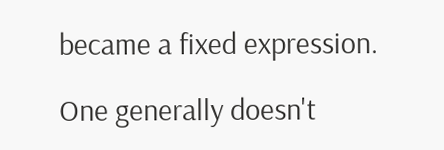became a fixed expression.

One generally doesn't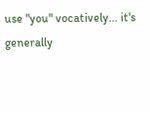use "you" vocatively... it's generally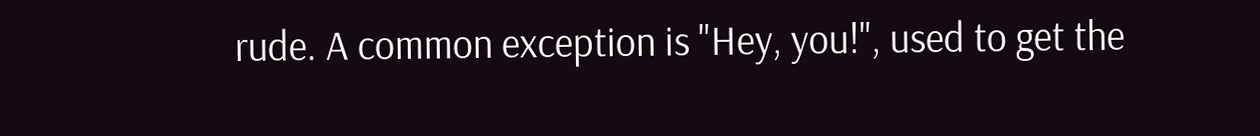rude. A common exception is "Hey, you!", used to get the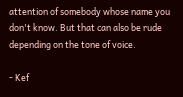attention of somebody whose name you don't know. But that can also be rude depending on the tone of voice.

- Kef